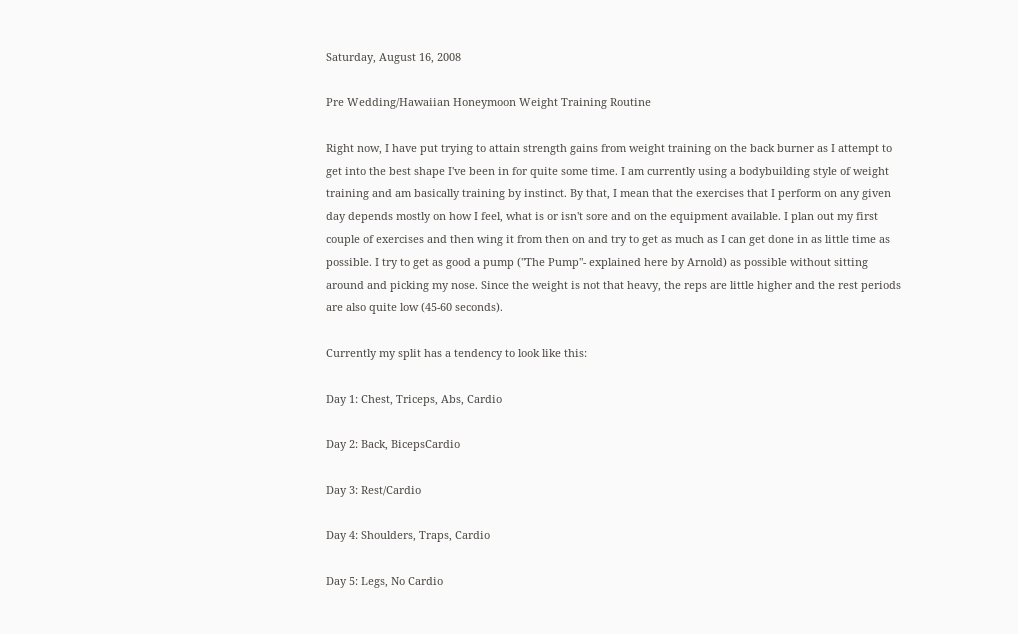Saturday, August 16, 2008

Pre Wedding/Hawaiian Honeymoon Weight Training Routine

Right now, I have put trying to attain strength gains from weight training on the back burner as I attempt to get into the best shape I've been in for quite some time. I am currently using a bodybuilding style of weight training and am basically training by instinct. By that, I mean that the exercises that I perform on any given day depends mostly on how I feel, what is or isn't sore and on the equipment available. I plan out my first couple of exercises and then wing it from then on and try to get as much as I can get done in as little time as possible. I try to get as good a pump ("The Pump"- explained here by Arnold) as possible without sitting around and picking my nose. Since the weight is not that heavy, the reps are little higher and the rest periods are also quite low (45-60 seconds).

Currently my split has a tendency to look like this:

Day 1: Chest, Triceps, Abs, Cardio

Day 2: Back, BicepsCardio

Day 3: Rest/Cardio

Day 4: Shoulders, Traps, Cardio

Day 5: Legs, No Cardio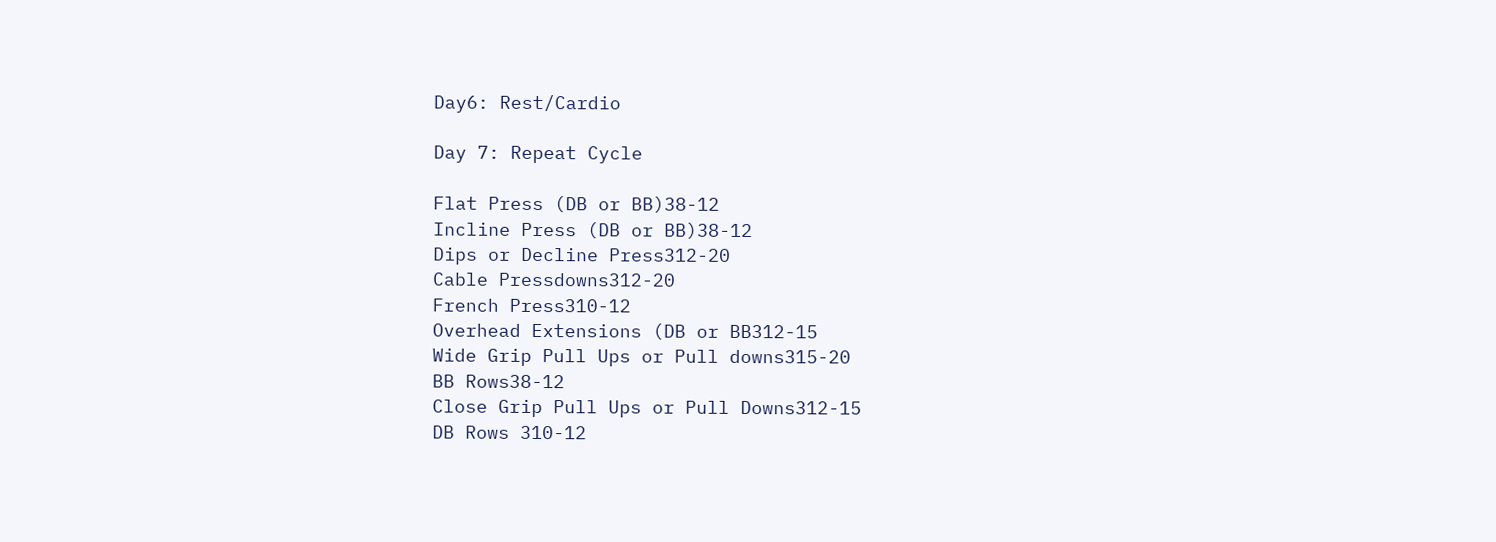Day6: Rest/Cardio

Day 7: Repeat Cycle

Flat Press (DB or BB)38-12
Incline Press (DB or BB)38-12
Dips or Decline Press312-20
Cable Pressdowns312-20
French Press310-12
Overhead Extensions (DB or BB312-15
Wide Grip Pull Ups or Pull downs315-20
BB Rows38-12
Close Grip Pull Ups or Pull Downs312-15
DB Rows 310-12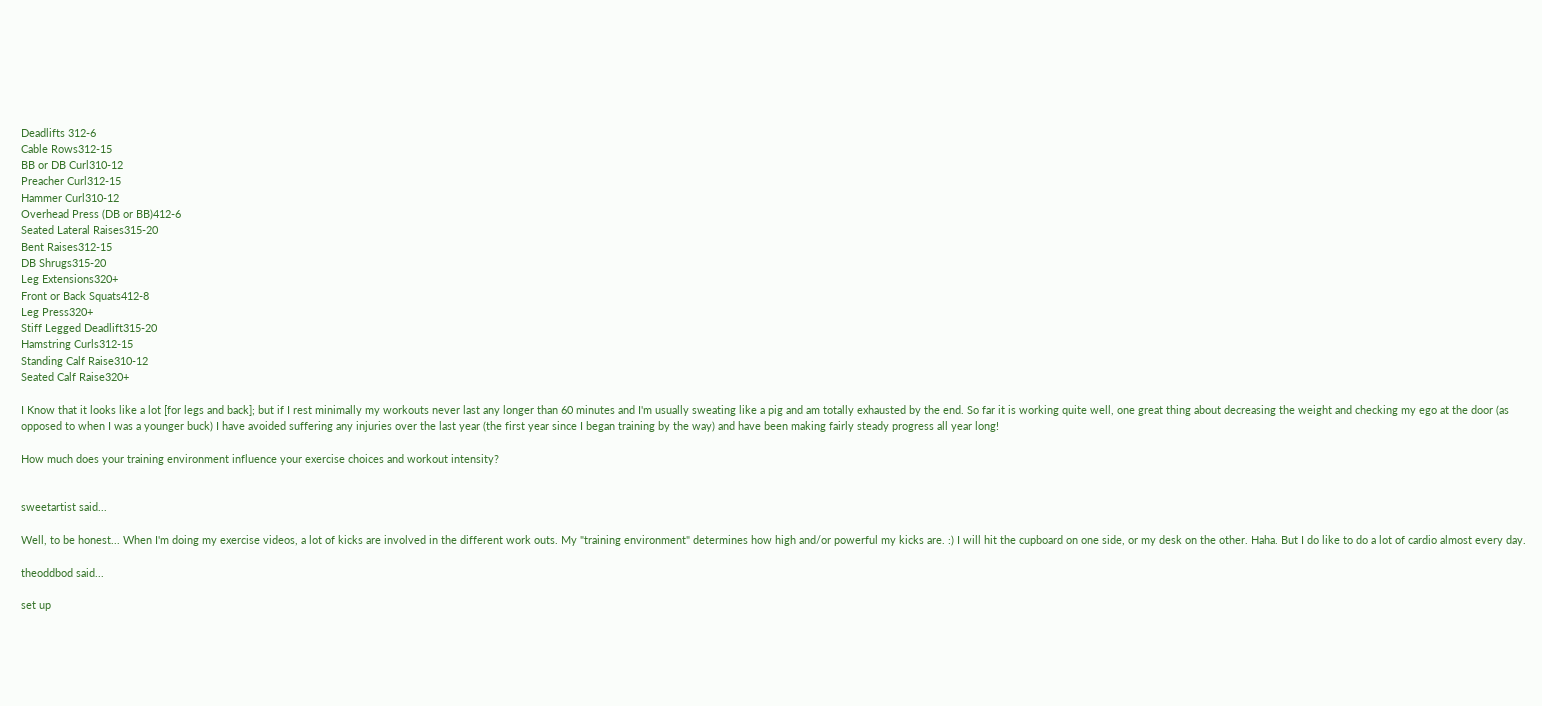Deadlifts 312-6
Cable Rows312-15
BB or DB Curl310-12
Preacher Curl312-15
Hammer Curl310-12
Overhead Press (DB or BB)412-6
Seated Lateral Raises315-20
Bent Raises312-15
DB Shrugs315-20
Leg Extensions320+
Front or Back Squats412-8
Leg Press320+
Stiff Legged Deadlift315-20
Hamstring Curls312-15
Standing Calf Raise310-12
Seated Calf Raise320+

I Know that it looks like a lot [for legs and back]; but if I rest minimally my workouts never last any longer than 60 minutes and I'm usually sweating like a pig and am totally exhausted by the end. So far it is working quite well, one great thing about decreasing the weight and checking my ego at the door (as opposed to when I was a younger buck) I have avoided suffering any injuries over the last year (the first year since I began training by the way) and have been making fairly steady progress all year long!

How much does your training environment influence your exercise choices and workout intensity?


sweetartist said...

Well, to be honest... When I'm doing my exercise videos, a lot of kicks are involved in the different work outs. My "training environment" determines how high and/or powerful my kicks are. :) I will hit the cupboard on one side, or my desk on the other. Haha. But I do like to do a lot of cardio almost every day.

theoddbod said...

set up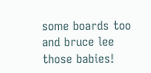some boards too and bruce lee those babies!